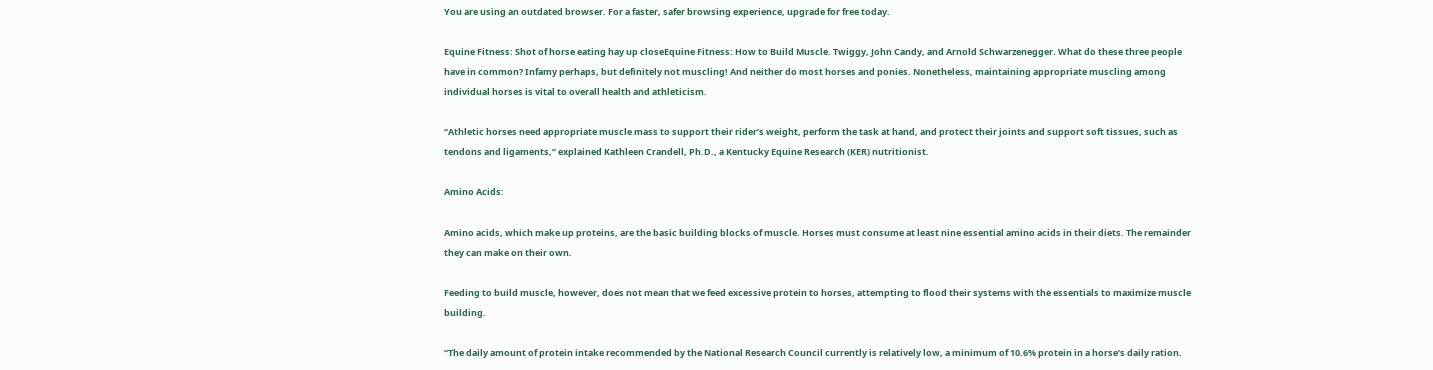You are using an outdated browser. For a faster, safer browsing experience, upgrade for free today.

Equine Fitness: Shot of horse eating hay up closeEquine Fitness: How to Build Muscle. Twiggy, John Candy, and Arnold Schwarzenegger. What do these three people have in common? Infamy perhaps, but definitely not muscling! And neither do most horses and ponies. Nonetheless, maintaining appropriate muscling among individual horses is vital to overall health and athleticism.

“Athletic horses need appropriate muscle mass to support their rider’s weight, perform the task at hand, and protect their joints and support soft tissues, such as tendons and ligaments,” explained Kathleen Crandell, Ph.D., a Kentucky Equine Research (KER) nutritionist.

Amino Acids:

Amino acids, which make up proteins, are the basic building blocks of muscle. Horses must consume at least nine essential amino acids in their diets. The remainder they can make on their own.

Feeding to build muscle, however, does not mean that we feed excessive protein to horses, attempting to flood their systems with the essentials to maximize muscle building.

“The daily amount of protein intake recommended by the National Research Council currently is relatively low, a minimum of 10.6% protein in a horse’s daily ration.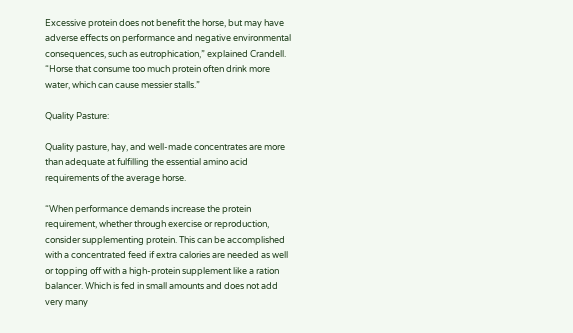Excessive protein does not benefit the horse, but may have adverse effects on performance and negative environmental consequences, such as eutrophication,” explained Crandell. “Horse that consume too much protein often drink more water, which can cause messier stalls.”

Quality Pasture:

Quality pasture, hay, and well-made concentrates are more than adequate at fulfilling the essential amino acid requirements of the average horse.

“When performance demands increase the protein requirement, whether through exercise or reproduction, consider supplementing protein. This can be accomplished with a concentrated feed if extra calories are needed as well or topping off with a high-protein supplement like a ration balancer. Which is fed in small amounts and does not add very many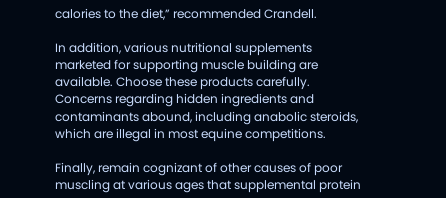calories to the diet,” recommended Crandell.

In addition, various nutritional supplements marketed for supporting muscle building are available. Choose these products carefully. Concerns regarding hidden ingredients and contaminants abound, including anabolic steroids, which are illegal in most equine competitions.

Finally, remain cognizant of other causes of poor muscling at various ages that supplemental protein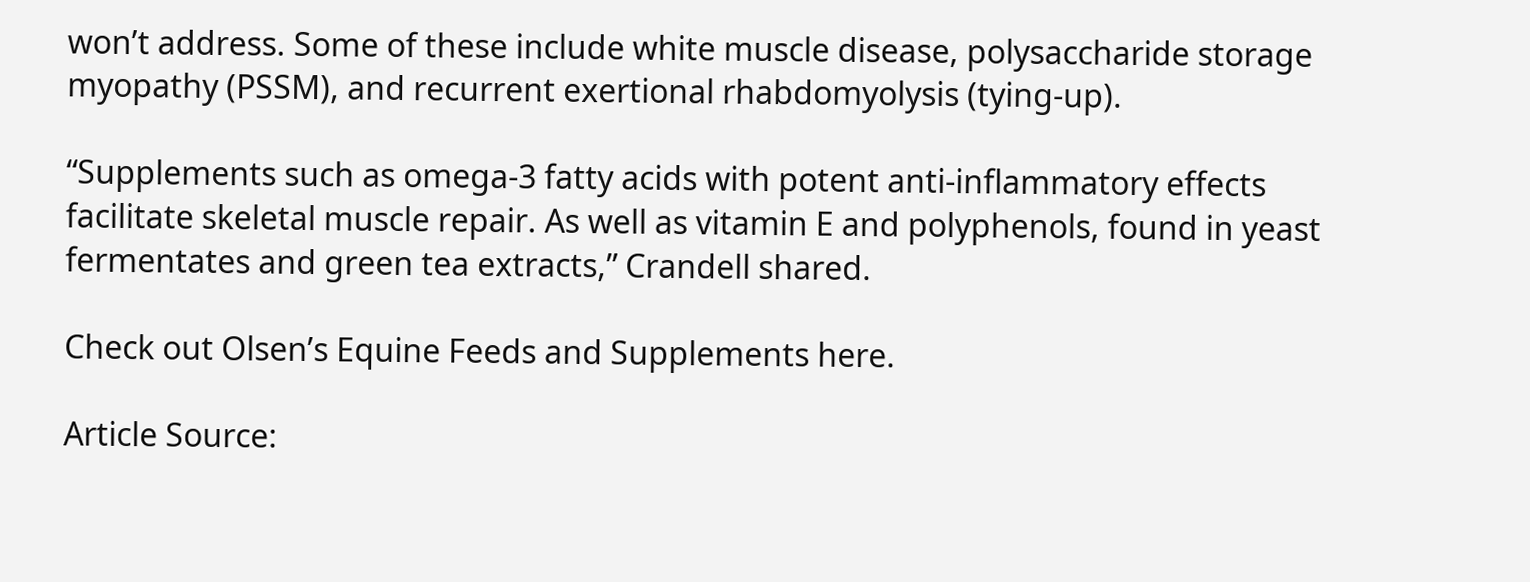won’t address. Some of these include white muscle disease, polysaccharide storage myopathy (PSSM), and recurrent exertional rhabdomyolysis (tying-up).

“Supplements such as omega-3 fatty acids with potent anti-inflammatory effects facilitate skeletal muscle repair. As well as vitamin E and polyphenols, found in yeast fermentates and green tea extracts,” Crandell shared.

Check out Olsen’s Equine Feeds and Supplements here.

Article Source: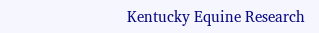Kentucky Equine Research